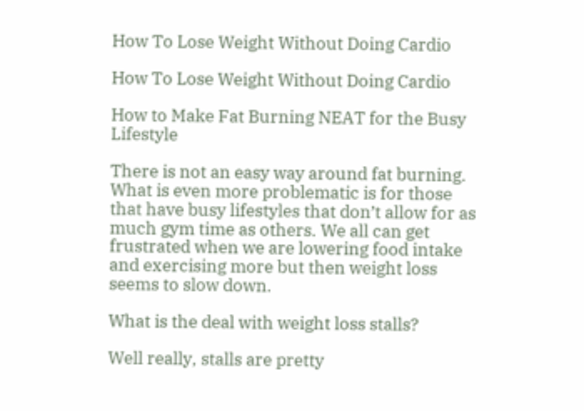How To Lose Weight Without Doing Cardio

How To Lose Weight Without Doing Cardio

How to Make Fat Burning NEAT for the Busy Lifestyle

There is not an easy way around fat burning. What is even more problematic is for those that have busy lifestyles that don’t allow for as much gym time as others. We all can get frustrated when we are lowering food intake and exercising more but then weight loss seems to slow down.

What is the deal with weight loss stalls?

Well really, stalls are pretty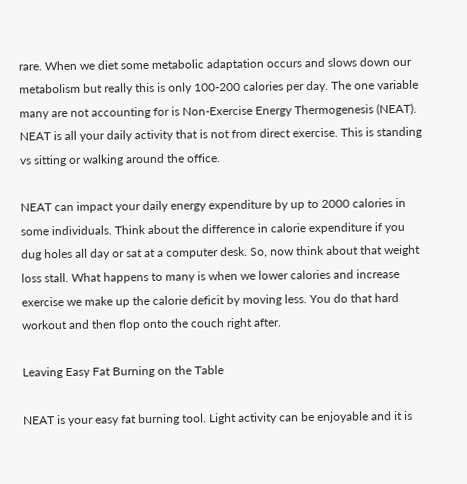rare. When we diet some metabolic adaptation occurs and slows down our metabolism but really this is only 100-200 calories per day. The one variable many are not accounting for is Non-Exercise Energy Thermogenesis (NEAT). NEAT is all your daily activity that is not from direct exercise. This is standing vs sitting or walking around the office.

NEAT can impact your daily energy expenditure by up to 2000 calories in some individuals. Think about the difference in calorie expenditure if you dug holes all day or sat at a computer desk. So, now think about that weight loss stall. What happens to many is when we lower calories and increase exercise we make up the calorie deficit by moving less. You do that hard workout and then flop onto the couch right after.

Leaving Easy Fat Burning on the Table

NEAT is your easy fat burning tool. Light activity can be enjoyable and it is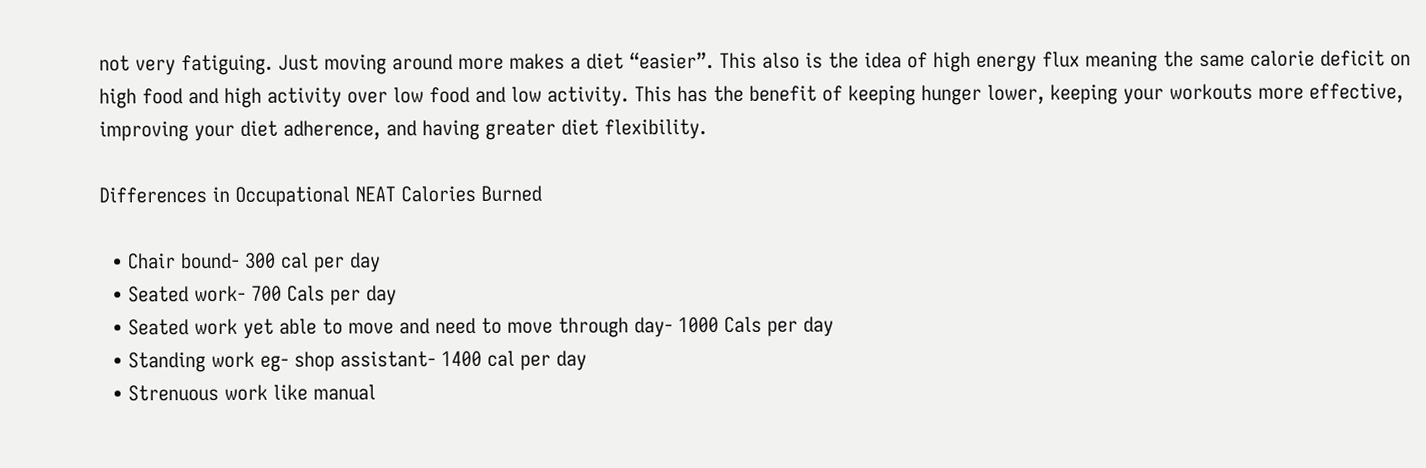not very fatiguing. Just moving around more makes a diet “easier”. This also is the idea of high energy flux meaning the same calorie deficit on high food and high activity over low food and low activity. This has the benefit of keeping hunger lower, keeping your workouts more effective, improving your diet adherence, and having greater diet flexibility.

Differences in Occupational NEAT Calories Burned

  • Chair bound- 300 cal per day
  • Seated work- 700 Cals per day
  • Seated work yet able to move and need to move through day- 1000 Cals per day
  • Standing work eg- shop assistant- 1400 cal per day
  • Strenuous work like manual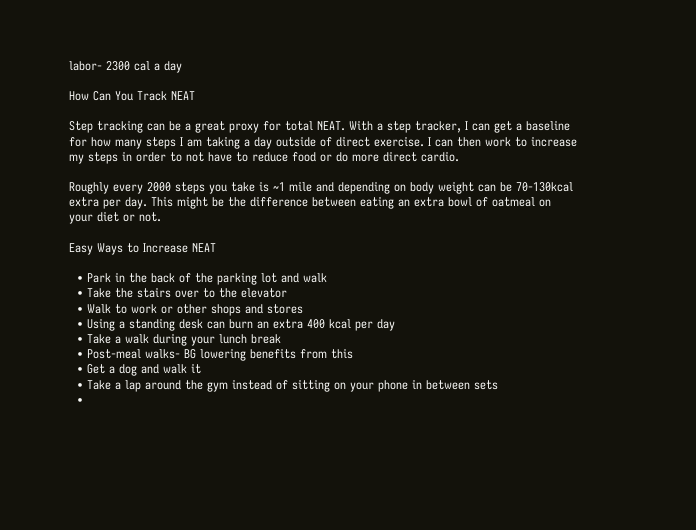labor- 2300 cal a day

How Can You Track NEAT

Step tracking can be a great proxy for total NEAT. With a step tracker, I can get a baseline for how many steps I am taking a day outside of direct exercise. I can then work to increase my steps in order to not have to reduce food or do more direct cardio.

Roughly every 2000 steps you take is ~1 mile and depending on body weight can be 70-130kcal extra per day. This might be the difference between eating an extra bowl of oatmeal on your diet or not.

Easy Ways to Increase NEAT

  • Park in the back of the parking lot and walk
  • Take the stairs over to the elevator
  • Walk to work or other shops and stores
  • Using a standing desk can burn an extra 400 kcal per day
  • Take a walk during your lunch break
  • Post-meal walks- BG lowering benefits from this
  • Get a dog and walk it
  • Take a lap around the gym instead of sitting on your phone in between sets
  •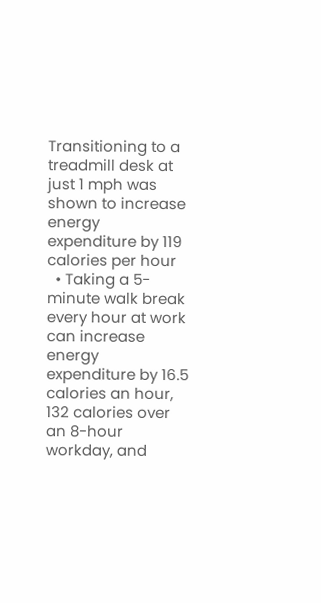Transitioning to a treadmill desk at just 1 mph was shown to increase energy expenditure by 119 calories per hour
  • Taking a 5-minute walk break every hour at work can increase energy expenditure by 16.5 calories an hour, 132 calories over an 8-hour workday, and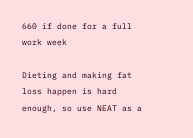660 if done for a full work week

Dieting and making fat loss happen is hard enough, so use NEAT as a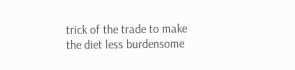trick of the trade to make the diet less burdensome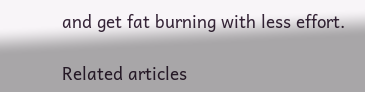and get fat burning with less effort.

Related articles